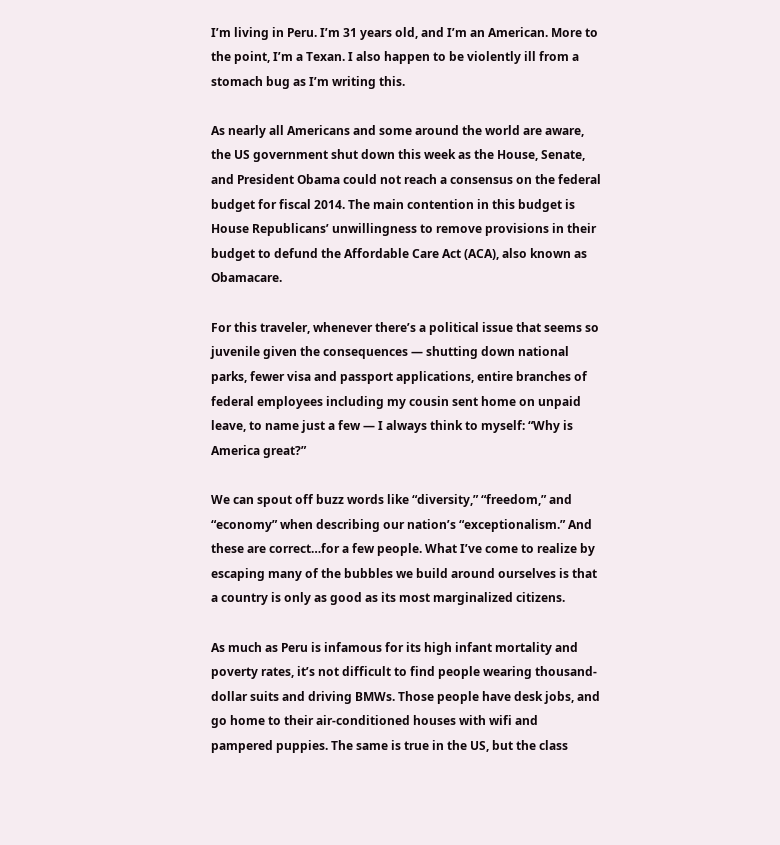I’m living in Peru. I’m 31 years old, and I’m an American. More to the point, I’m a Texan. I also happen to be violently ill from a stomach bug as I’m writing this.

As nearly all Americans and some around the world are aware, the US government shut down this week as the House, Senate, and President Obama could not reach a consensus on the federal budget for fiscal 2014. The main contention in this budget is House Republicans’ unwillingness to remove provisions in their budget to defund the Affordable Care Act (ACA), also known as Obamacare.

For this traveler, whenever there’s a political issue that seems so juvenile given the consequences — shutting down national parks, fewer visa and passport applications, entire branches of federal employees including my cousin sent home on unpaid leave, to name just a few — I always think to myself: “Why is America great?”

We can spout off buzz words like “diversity,” “freedom,” and “economy” when describing our nation’s “exceptionalism.” And these are correct…for a few people. What I’ve come to realize by escaping many of the bubbles we build around ourselves is that a country is only as good as its most marginalized citizens.

As much as Peru is infamous for its high infant mortality and poverty rates, it’s not difficult to find people wearing thousand-dollar suits and driving BMWs. Those people have desk jobs, and go home to their air-conditioned houses with wifi and pampered puppies. The same is true in the US, but the class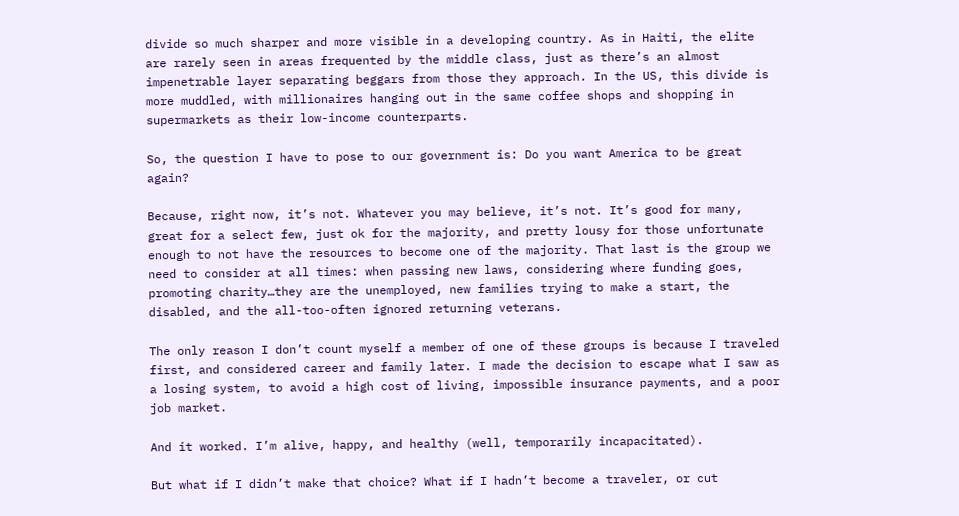divide so much sharper and more visible in a developing country. As in Haiti, the elite are rarely seen in areas frequented by the middle class, just as there’s an almost impenetrable layer separating beggars from those they approach. In the US, this divide is more muddled, with millionaires hanging out in the same coffee shops and shopping in supermarkets as their low-income counterparts.

So, the question I have to pose to our government is: Do you want America to be great again?

Because, right now, it’s not. Whatever you may believe, it’s not. It’s good for many, great for a select few, just ok for the majority, and pretty lousy for those unfortunate enough to not have the resources to become one of the majority. That last is the group we need to consider at all times: when passing new laws, considering where funding goes, promoting charity…they are the unemployed, new families trying to make a start, the disabled, and the all-too-often ignored returning veterans.

The only reason I don’t count myself a member of one of these groups is because I traveled first, and considered career and family later. I made the decision to escape what I saw as a losing system, to avoid a high cost of living, impossible insurance payments, and a poor job market.

And it worked. I’m alive, happy, and healthy (well, temporarily incapacitated).

But what if I didn’t make that choice? What if I hadn’t become a traveler, or cut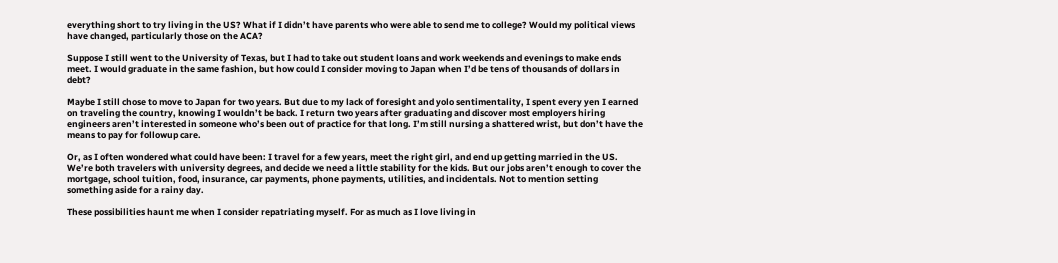everything short to try living in the US? What if I didn’t have parents who were able to send me to college? Would my political views have changed, particularly those on the ACA?

Suppose I still went to the University of Texas, but I had to take out student loans and work weekends and evenings to make ends meet. I would graduate in the same fashion, but how could I consider moving to Japan when I’d be tens of thousands of dollars in debt?

Maybe I still chose to move to Japan for two years. But due to my lack of foresight and yolo sentimentality, I spent every yen I earned on traveling the country, knowing I wouldn’t be back. I return two years after graduating and discover most employers hiring engineers aren’t interested in someone who’s been out of practice for that long. I’m still nursing a shattered wrist, but don’t have the means to pay for followup care.

Or, as I often wondered what could have been: I travel for a few years, meet the right girl, and end up getting married in the US. We’re both travelers with university degrees, and decide we need a little stability for the kids. But our jobs aren’t enough to cover the mortgage, school tuition, food, insurance, car payments, phone payments, utilities, and incidentals. Not to mention setting something aside for a rainy day.

These possibilities haunt me when I consider repatriating myself. For as much as I love living in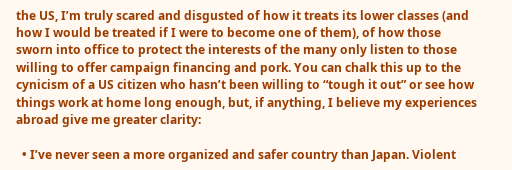the US, I’m truly scared and disgusted of how it treats its lower classes (and how I would be treated if I were to become one of them), of how those sworn into office to protect the interests of the many only listen to those willing to offer campaign financing and pork. You can chalk this up to the cynicism of a US citizen who hasn’t been willing to “tough it out” or see how things work at home long enough, but, if anything, I believe my experiences abroad give me greater clarity:

  • I’ve never seen a more organized and safer country than Japan. Violent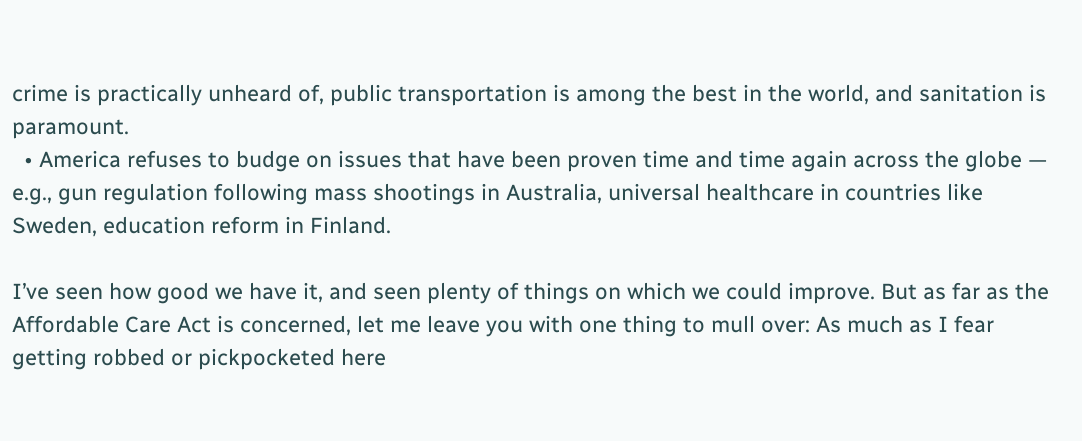crime is practically unheard of, public transportation is among the best in the world, and sanitation is paramount.
  • America refuses to budge on issues that have been proven time and time again across the globe — e.g., gun regulation following mass shootings in Australia, universal healthcare in countries like Sweden, education reform in Finland.

I’ve seen how good we have it, and seen plenty of things on which we could improve. But as far as the Affordable Care Act is concerned, let me leave you with one thing to mull over: As much as I fear getting robbed or pickpocketed here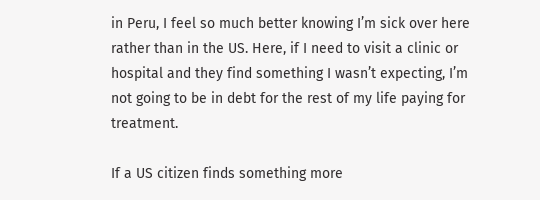in Peru, I feel so much better knowing I’m sick over here rather than in the US. Here, if I need to visit a clinic or hospital and they find something I wasn’t expecting, I’m not going to be in debt for the rest of my life paying for treatment.

If a US citizen finds something more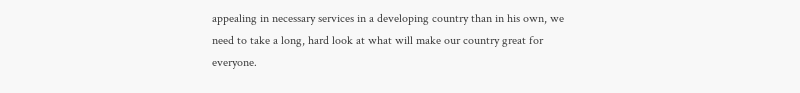appealing in necessary services in a developing country than in his own, we need to take a long, hard look at what will make our country great for everyone.